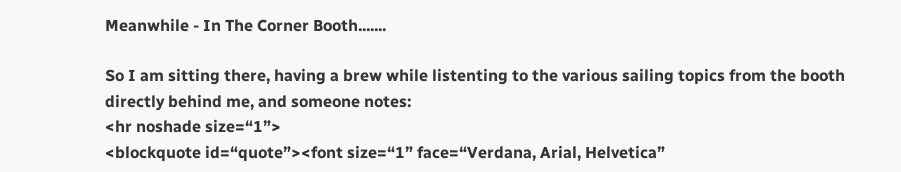Meanwhile - In The Corner Booth.......

So I am sitting there, having a brew while listenting to the various sailing topics from the booth directly behind me, and someone notes:
<hr noshade size=“1”>
<blockquote id=“quote”><font size=“1” face=“Verdana, Arial, Helvetica”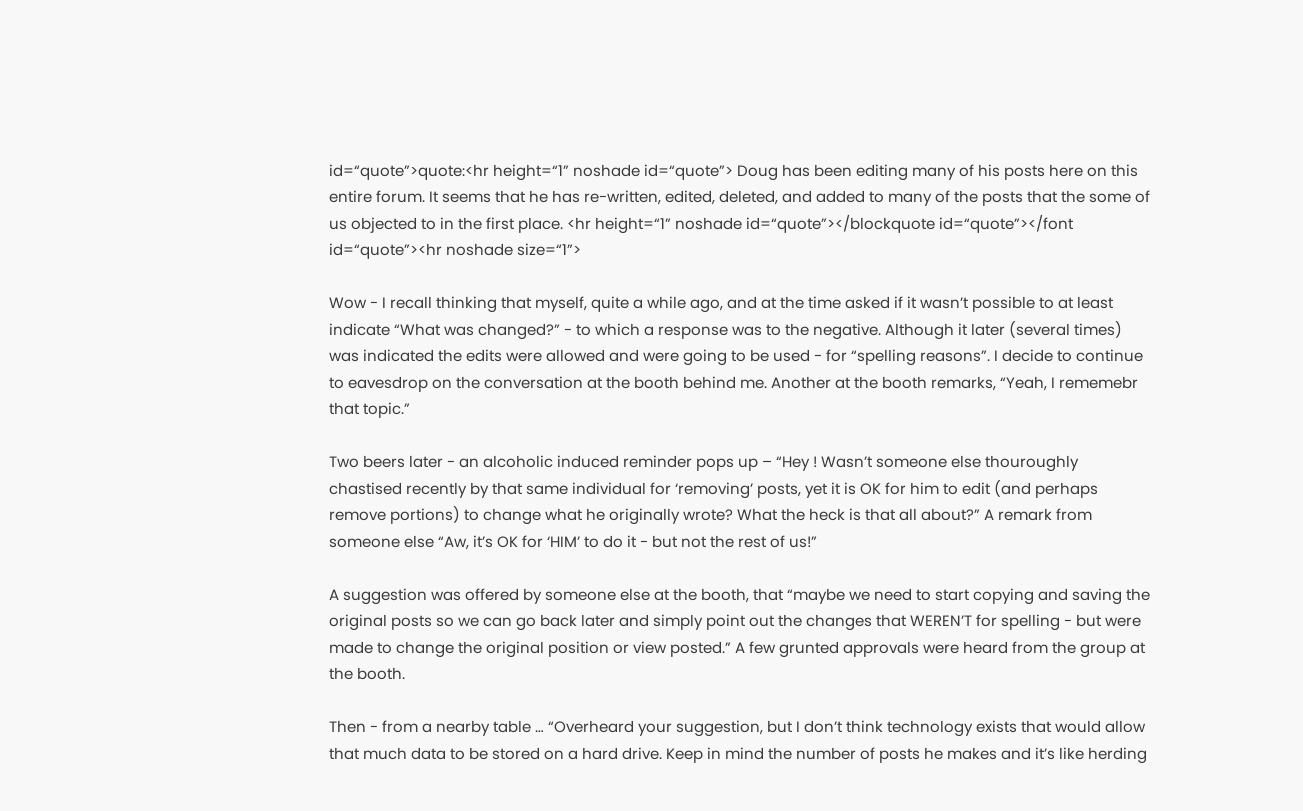id=“quote”>quote:<hr height=“1” noshade id=“quote”> Doug has been editing many of his posts here on this entire forum. It seems that he has re-written, edited, deleted, and added to many of the posts that the some of us objected to in the first place. <hr height=“1” noshade id=“quote”></blockquote id=“quote”></font id=“quote”><hr noshade size=“1”>

Wow - I recall thinking that myself, quite a while ago, and at the time asked if it wasn’t possible to at least indicate “What was changed?” - to which a response was to the negative. Although it later (several times) was indicated the edits were allowed and were going to be used - for “spelling reasons”. I decide to continue to eavesdrop on the conversation at the booth behind me. Another at the booth remarks, “Yeah, I rememebr that topic.”

Two beers later - an alcoholic induced reminder pops up – “Hey ! Wasn’t someone else thouroughly chastised recently by that same individual for ‘removing’ posts, yet it is OK for him to edit (and perhaps remove portions) to change what he originally wrote? What the heck is that all about?” A remark from someone else “Aw, it’s OK for ‘HIM’ to do it - but not the rest of us!”

A suggestion was offered by someone else at the booth, that “maybe we need to start copying and saving the original posts so we can go back later and simply point out the changes that WEREN’T for spelling - but were made to change the original position or view posted.” A few grunted approvals were heard from the group at the booth.

Then - from a nearby table … “Overheard your suggestion, but I don’t think technology exists that would allow that much data to be stored on a hard drive. Keep in mind the number of posts he makes and it’s like herding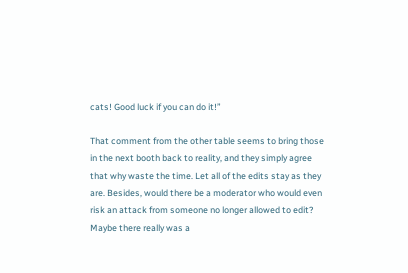cats! Good luck if you can do it!”

That comment from the other table seems to bring those in the next booth back to reality, and they simply agree that why waste the time. Let all of the edits stay as they are. Besides, would there be a moderator who would even risk an attack from someone no longer allowed to edit? Maybe there really was a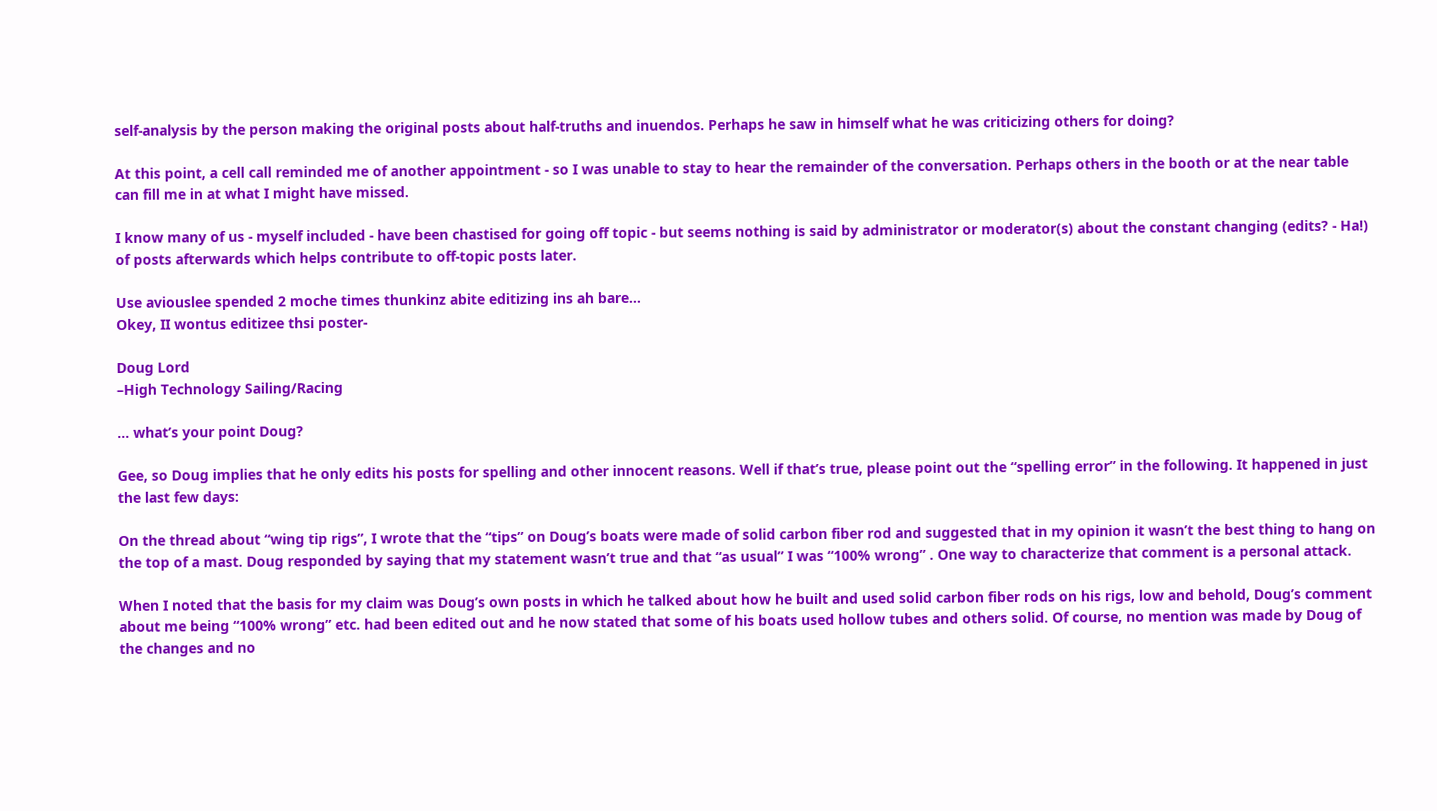self-analysis by the person making the original posts about half-truths and inuendos. Perhaps he saw in himself what he was criticizing others for doing?

At this point, a cell call reminded me of another appointment - so I was unable to stay to hear the remainder of the conversation. Perhaps others in the booth or at the near table can fill me in at what I might have missed.

I know many of us - myself included - have been chastised for going off topic - but seems nothing is said by administrator or moderator(s) about the constant changing (edits? - Ha!) of posts afterwards which helps contribute to off-topic posts later.

Use aviouslee spended 2 moche times thunkinz abite editizing ins ah bare…
Okey, II wontus editizee thsi poster-

Doug Lord
–High Technology Sailing/Racing

… what’s your point Doug?

Gee, so Doug implies that he only edits his posts for spelling and other innocent reasons. Well if that’s true, please point out the “spelling error” in the following. It happened in just the last few days:

On the thread about “wing tip rigs”, I wrote that the “tips” on Doug’s boats were made of solid carbon fiber rod and suggested that in my opinion it wasn’t the best thing to hang on the top of a mast. Doug responded by saying that my statement wasn’t true and that “as usual” I was “100% wrong” . One way to characterize that comment is a personal attack.

When I noted that the basis for my claim was Doug’s own posts in which he talked about how he built and used solid carbon fiber rods on his rigs, low and behold, Doug’s comment about me being “100% wrong” etc. had been edited out and he now stated that some of his boats used hollow tubes and others solid. Of course, no mention was made by Doug of the changes and no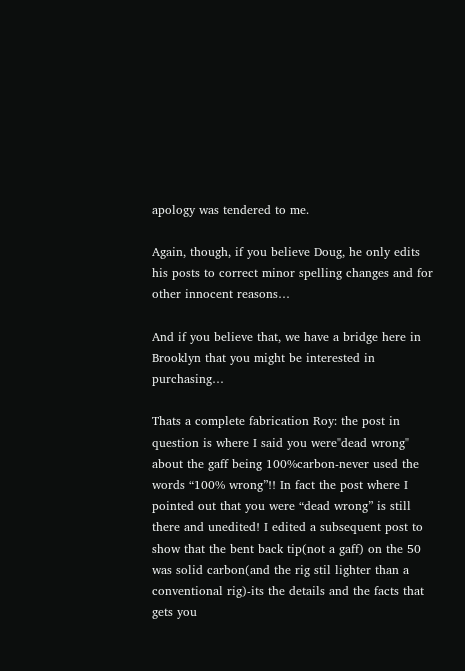apology was tendered to me.

Again, though, if you believe Doug, he only edits his posts to correct minor spelling changes and for other innocent reasons…

And if you believe that, we have a bridge here in Brooklyn that you might be interested in purchasing…

Thats a complete fabrication Roy: the post in question is where I said you were"dead wrong" about the gaff being 100%carbon-never used the words “100% wrong”!! In fact the post where I pointed out that you were “dead wrong” is still there and unedited! I edited a subsequent post to show that the bent back tip(not a gaff) on the 50 was solid carbon(and the rig stil lighter than a conventional rig)-its the details and the facts that gets you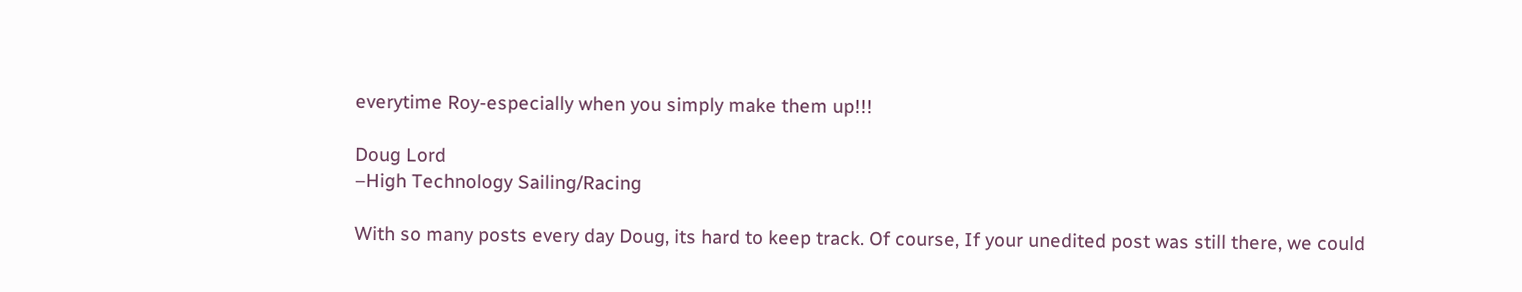everytime Roy-especially when you simply make them up!!!

Doug Lord
–High Technology Sailing/Racing

With so many posts every day Doug, its hard to keep track. Of course, If your unedited post was still there, we could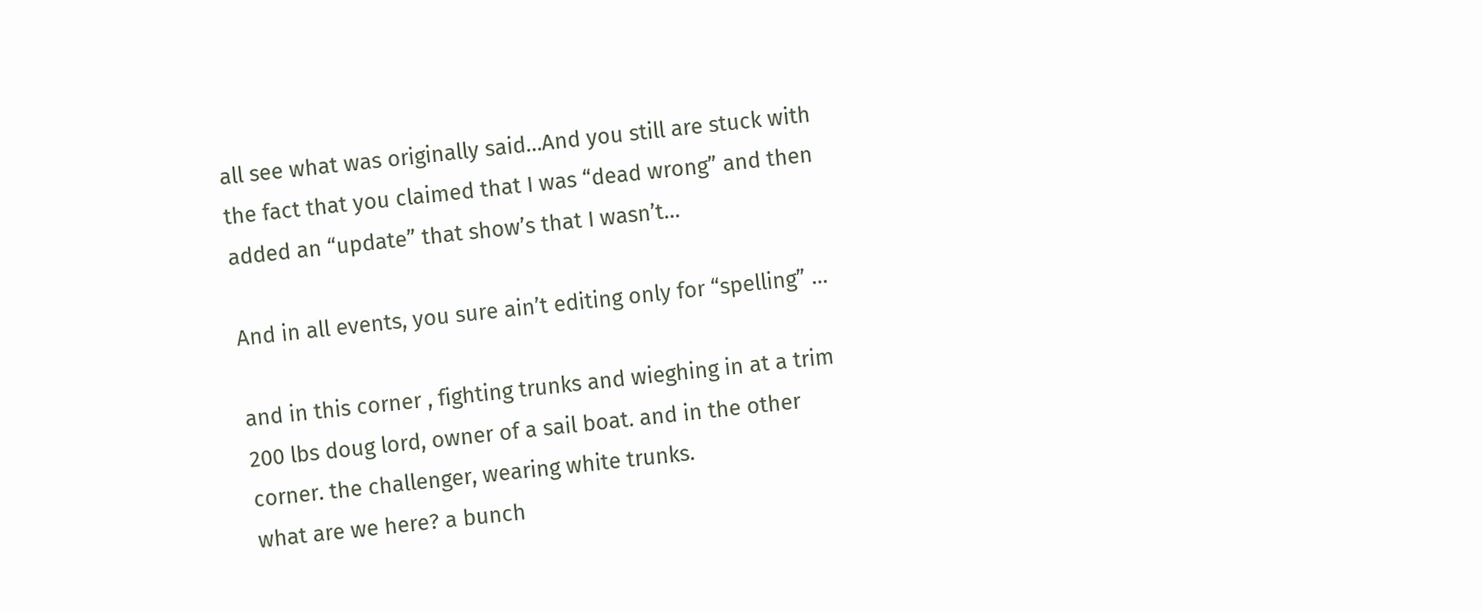all see what was originally said…And you still are stuck with the fact that you claimed that I was “dead wrong” and then added an “update” that show’s that I wasn’t…

And in all events, you sure ain’t editing only for “spelling” …

and in this corner , fighting trunks and wieghing in at a trim 200 lbs doug lord, owner of a sail boat. and in the other corner. the challenger, wearing white trunks.
what are we here? a bunch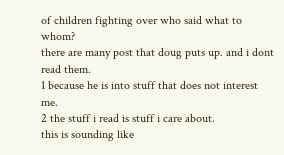of children fighting over who said what to whom?
there are many post that doug puts up. and i dont read them.
1 because he is into stuff that does not interest me.
2 the stuff i read is stuff i care about.
this is sounding like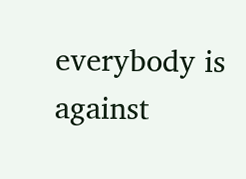everybody is against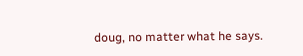doug, no matter what he says.